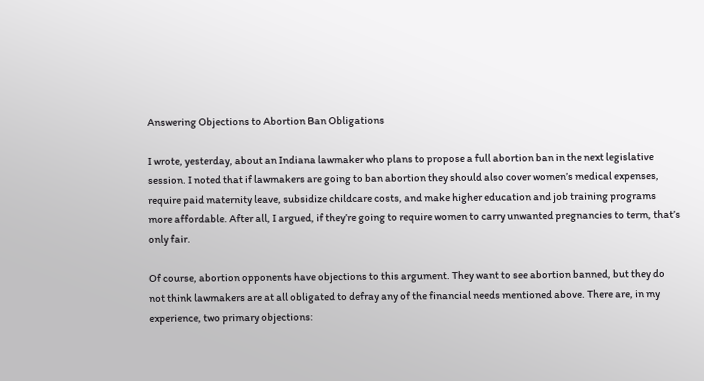Answering Objections to Abortion Ban Obligations

I wrote, yesterday, about an Indiana lawmaker who plans to propose a full abortion ban in the next legislative session. I noted that if lawmakers are going to ban abortion they should also cover women’s medical expenses, require paid maternity leave, subsidize childcare costs, and make higher education and job training programs more affordable. After all, I argued, if they’re going to require women to carry unwanted pregnancies to term, that’s only fair.

Of course, abortion opponents have objections to this argument. They want to see abortion banned, but they do not think lawmakers are at all obligated to defray any of the financial needs mentioned above. There are, in my experience, two primary objections: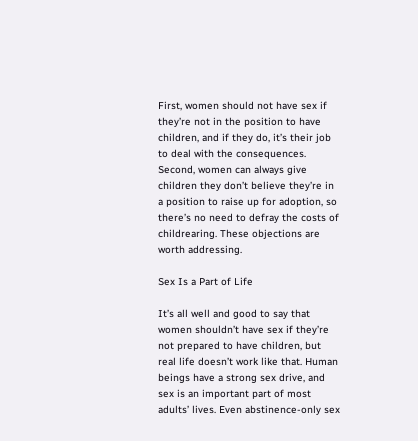First, women should not have sex if they’re not in the position to have children, and if they do, it’s their job to deal with the consequences. Second, women can always give children they don’t believe they’re in a position to raise up for adoption, so there’s no need to defray the costs of childrearing. These objections are worth addressing.

Sex Is a Part of Life

It’s all well and good to say that women shouldn’t have sex if they’re not prepared to have children, but real life doesn’t work like that. Human beings have a strong sex drive, and sex is an important part of most adults’ lives. Even abstinence-only sex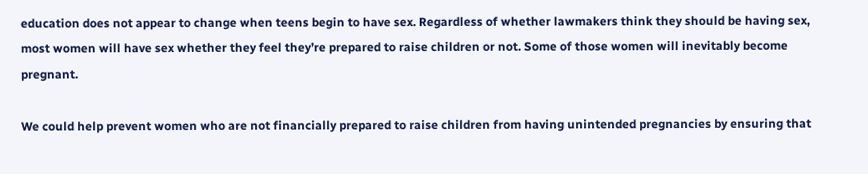education does not appear to change when teens begin to have sex. Regardless of whether lawmakers think they should be having sex, most women will have sex whether they feel they’re prepared to raise children or not. Some of those women will inevitably become pregnant.

We could help prevent women who are not financially prepared to raise children from having unintended pregnancies by ensuring that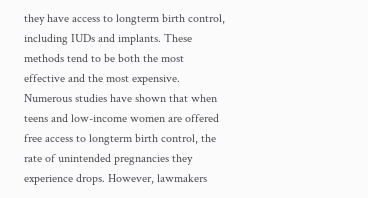they have access to longterm birth control, including IUDs and implants. These methods tend to be both the most effective and the most expensive. Numerous studies have shown that when teens and low-income women are offered free access to longterm birth control, the rate of unintended pregnancies they experience drops. However, lawmakers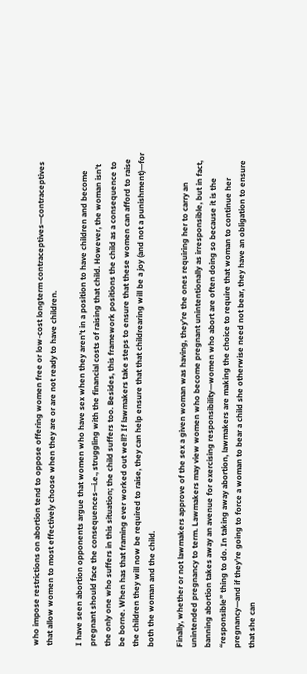who impose restrictions on abortion tend to oppose offering women free or low-cost longterm contraceptives—contraceptives that allow women to most effectively choose when they are or are not ready to have children.

I have seen abortion opponents argue that women who have sex when they aren’t in a position to have children and become pregnant should face the consequences—i.e., struggling with the financial costs of raising that child. However, the woman isn’t the only one who suffers in this situation; the child suffers too. Besides, this framework positions the child as a consequence to be borne. When has that framing ever worked out well? If lawmakers take steps to ensure that these women can afford to raise the children they will now be required to raise, they can help ensure that that childrearing will be a joy (and not a punishment)—for both the woman and the child.

Finally, whether or not lawmakers approve of the sex a given woman was having, they’re the ones requiring her to carry an unintended pregnancy to term. Lawmakers may view women who become pregnant unintentionally as irresponsible, but in fact, banning abortion takes away an avenue for exercising responsibility—women who abort are often doing so because it is the “responsible” thing to do. In taking away abortion, lawmakers are making the choice to require that woman to continue her pregnancy—and if they’re going to force a woman to bear a child she otherwise need not bear, they have an obligation to ensure that she can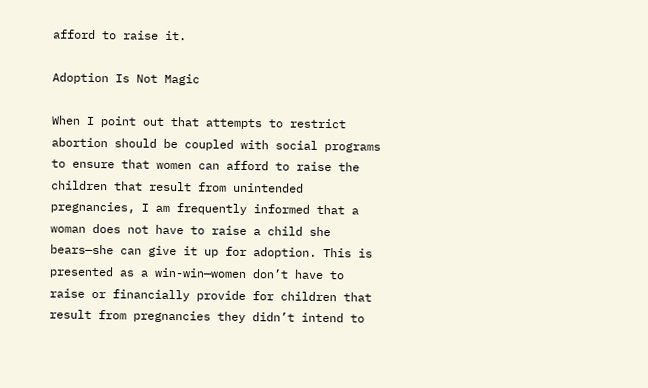afford to raise it.

Adoption Is Not Magic

When I point out that attempts to restrict abortion should be coupled with social programs to ensure that women can afford to raise the children that result from unintended pregnancies, I am frequently informed that a woman does not have to raise a child she bears—she can give it up for adoption. This is presented as a win-win—women don’t have to raise or financially provide for children that result from pregnancies they didn’t intend to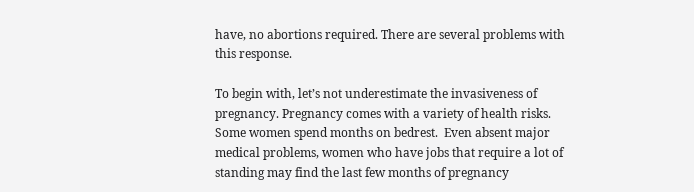have, no abortions required. There are several problems with this response.

To begin with, let’s not underestimate the invasiveness of pregnancy. Pregnancy comes with a variety of health risks. Some women spend months on bedrest.  Even absent major medical problems, women who have jobs that require a lot of standing may find the last few months of pregnancy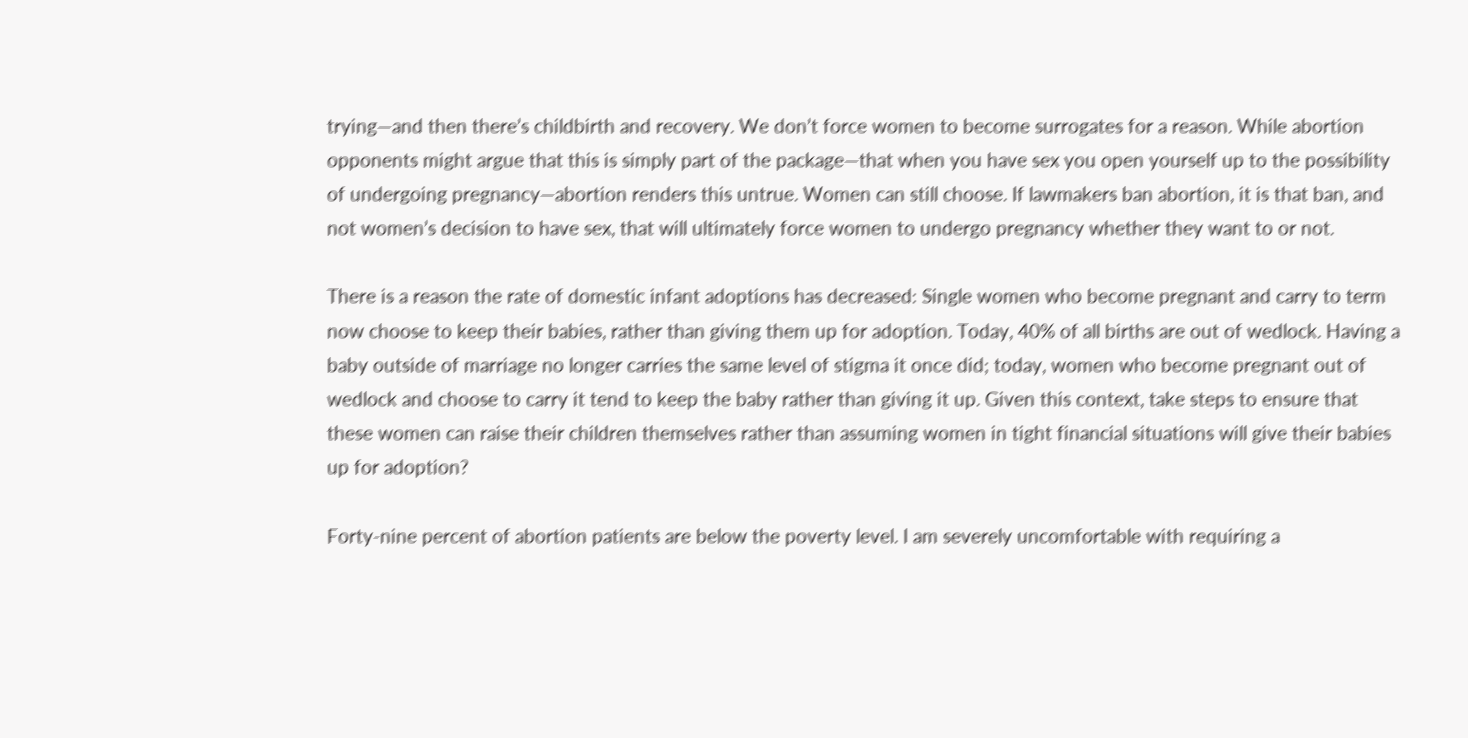trying—and then there’s childbirth and recovery. We don’t force women to become surrogates for a reason. While abortion opponents might argue that this is simply part of the package—that when you have sex you open yourself up to the possibility of undergoing pregnancy—abortion renders this untrue. Women can still choose. If lawmakers ban abortion, it is that ban, and not women’s decision to have sex, that will ultimately force women to undergo pregnancy whether they want to or not.

There is a reason the rate of domestic infant adoptions has decreased: Single women who become pregnant and carry to term now choose to keep their babies, rather than giving them up for adoption. Today, 40% of all births are out of wedlock. Having a baby outside of marriage no longer carries the same level of stigma it once did; today, women who become pregnant out of wedlock and choose to carry it tend to keep the baby rather than giving it up. Given this context, take steps to ensure that these women can raise their children themselves rather than assuming women in tight financial situations will give their babies up for adoption?

Forty-nine percent of abortion patients are below the poverty level. I am severely uncomfortable with requiring a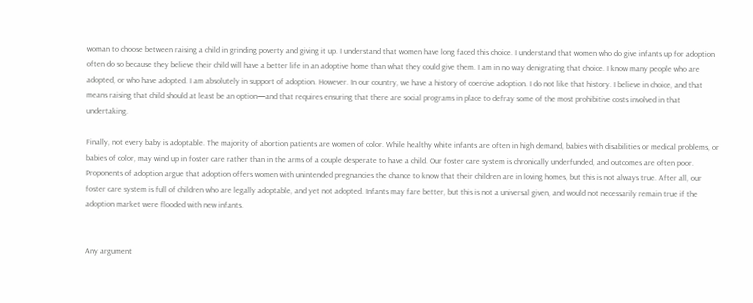woman to choose between raising a child in grinding poverty and giving it up. I understand that women have long faced this choice. I understand that women who do give infants up for adoption often do so because they believe their child will have a better life in an adoptive home than what they could give them. I am in no way denigrating that choice. I know many people who are adopted, or who have adopted. I am absolutely in support of adoption. However. In our country, we have a history of coercive adoption. I do not like that history. I believe in choice, and that means raising that child should at least be an option—and that requires ensuring that there are social programs in place to defray some of the most prohibitive costs involved in that undertaking.

Finally, not every baby is adoptable. The majority of abortion patients are women of color. While healthy white infants are often in high demand, babies with disabilities or medical problems, or babies of color, may wind up in foster care rather than in the arms of a couple desperate to have a child. Our foster care system is chronically underfunded, and outcomes are often poor. Proponents of adoption argue that adoption offers women with unintended pregnancies the chance to know that their children are in loving homes, but this is not always true. After all, our foster care system is full of children who are legally adoptable, and yet not adopted. Infants may fare better, but this is not a universal given, and would not necessarily remain true if the adoption market were flooded with new infants.


Any argument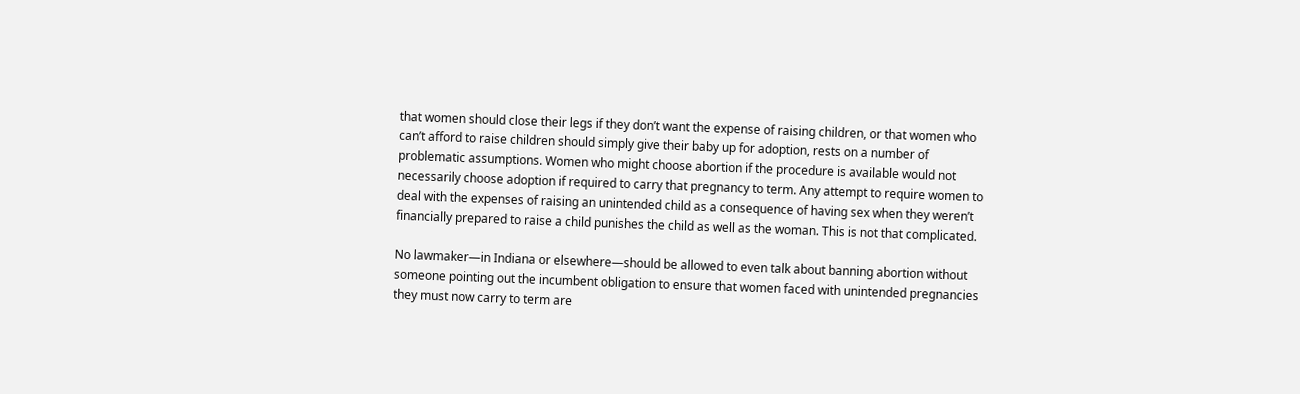that women should close their legs if they don’t want the expense of raising children, or that women who can’t afford to raise children should simply give their baby up for adoption, rests on a number of problematic assumptions. Women who might choose abortion if the procedure is available would not necessarily choose adoption if required to carry that pregnancy to term. Any attempt to require women to deal with the expenses of raising an unintended child as a consequence of having sex when they weren’t financially prepared to raise a child punishes the child as well as the woman. This is not that complicated.

No lawmaker—in Indiana or elsewhere—should be allowed to even talk about banning abortion without someone pointing out the incumbent obligation to ensure that women faced with unintended pregnancies they must now carry to term are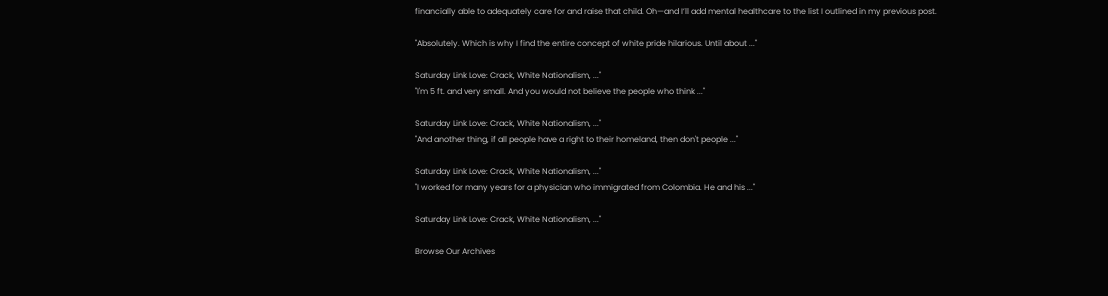financially able to adequately care for and raise that child. Oh—and I’ll add mental healthcare to the list I outlined in my previous post.

"Absolutely. Which is why I find the entire concept of white pride hilarious. Until about ..."

Saturday Link Love: Crack, White Nationalism, ..."
"I'm 5 ft. and very small. And you would not believe the people who think ..."

Saturday Link Love: Crack, White Nationalism, ..."
"And another thing, if all people have a right to their homeland, then don't people ..."

Saturday Link Love: Crack, White Nationalism, ..."
"I worked for many years for a physician who immigrated from Colombia. He and his ..."

Saturday Link Love: Crack, White Nationalism, ..."

Browse Our Archives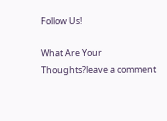Follow Us!

What Are Your Thoughts?leave a comment